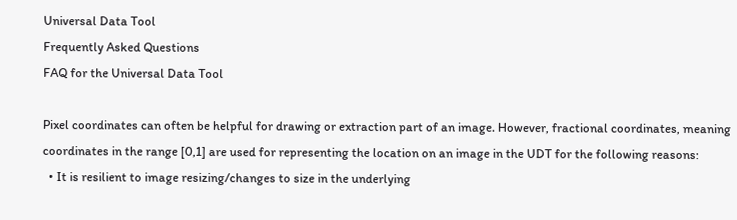Universal Data Tool
Frequently Asked Questions
FAQ for the Universal Data Tool

Pixel coordinates can often be helpful for drawing or extraction part of an image. However, fractional coordinates, meaning coordinates in the range [0,1] are used for representing the location on an image in the UDT for the following reasons:
  • It is resilient to image resizing/changes to size in the underlying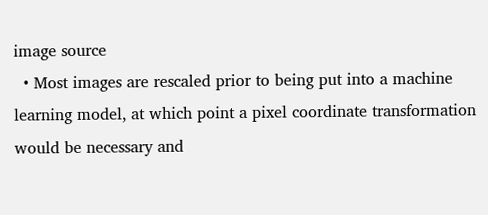image source
  • Most images are rescaled prior to being put into a machine learning model, at which point a pixel coordinate transformation would be necessary and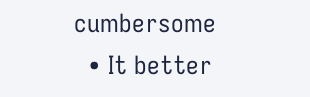cumbersome
  • It better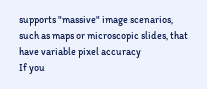supports "massive" image scenarios, such as maps or microscopic slides, that have variable pixel accuracy
If you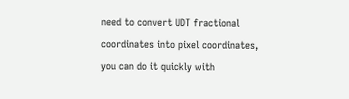need to convert UDT fractional coordinates into pixel coordinates, you can do it quickly with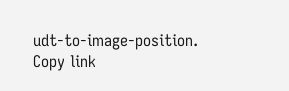udt-to-image-position.
Copy link